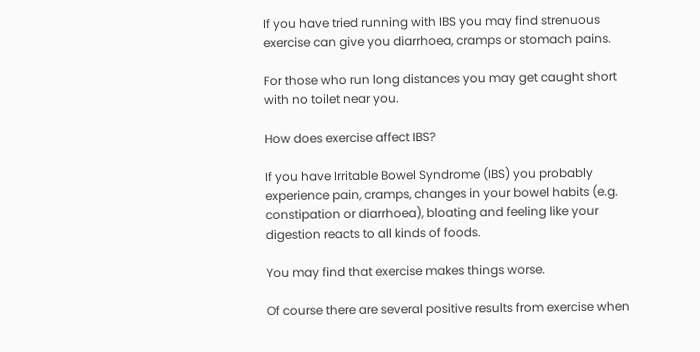If you have tried running with IBS you may find strenuous exercise can give you diarrhoea, cramps or stomach pains.

For those who run long distances you may get caught short with no toilet near you.

How does exercise affect IBS?

If you have Irritable Bowel Syndrome (IBS) you probably experience pain, cramps, changes in your bowel habits (e.g. constipation or diarrhoea), bloating and feeling like your digestion reacts to all kinds of foods.

You may find that exercise makes things worse.

Of course there are several positive results from exercise when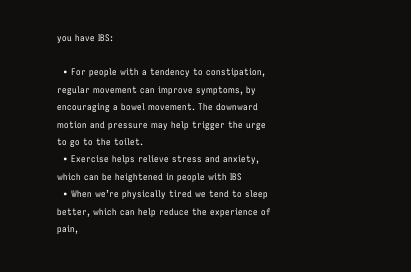you have IBS:

  • For people with a tendency to constipation, regular movement can improve symptoms, by encouraging a bowel movement. The downward motion and pressure may help trigger the urge to go to the toilet.
  • Exercise helps relieve stress and anxiety, which can be heightened in people with IBS
  • When we’re physically tired we tend to sleep better, which can help reduce the experience of pain,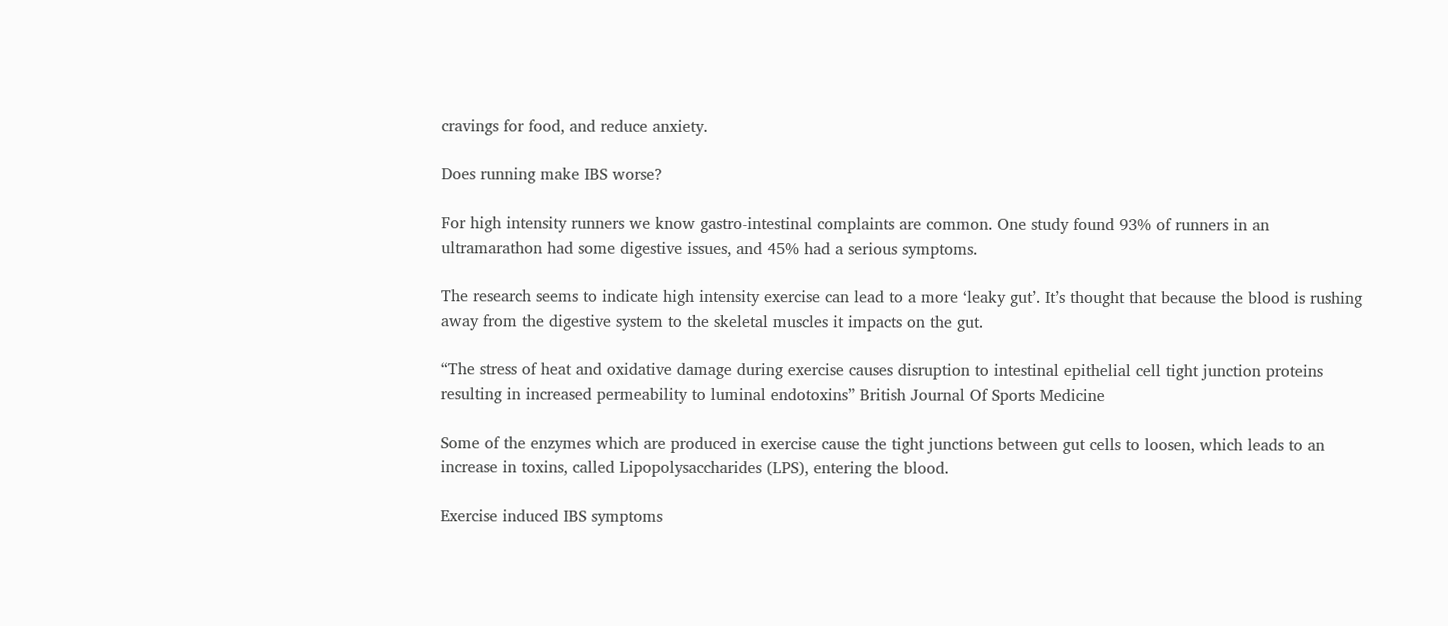cravings for food, and reduce anxiety.

Does running make IBS worse?

For high intensity runners we know gastro-intestinal complaints are common. One study found 93% of runners in an ultramarathon had some digestive issues, and 45% had a serious symptoms.

The research seems to indicate high intensity exercise can lead to a more ‘leaky gut’. It’s thought that because the blood is rushing away from the digestive system to the skeletal muscles it impacts on the gut.

“The stress of heat and oxidative damage during exercise causes disruption to intestinal epithelial cell tight junction proteins resulting in increased permeability to luminal endotoxins” British Journal Of Sports Medicine

Some of the enzymes which are produced in exercise cause the tight junctions between gut cells to loosen, which leads to an increase in toxins, called Lipopolysaccharides (LPS), entering the blood.

Exercise induced IBS symptoms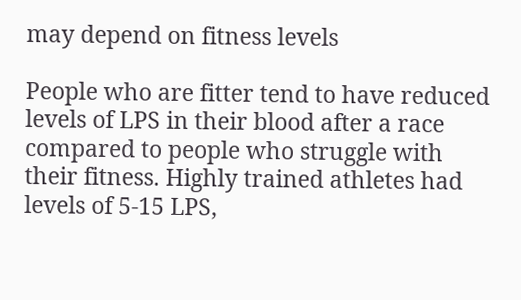may depend on fitness levels

People who are fitter tend to have reduced levels of LPS in their blood after a race compared to people who struggle with their fitness. Highly trained athletes had levels of 5-15 LPS,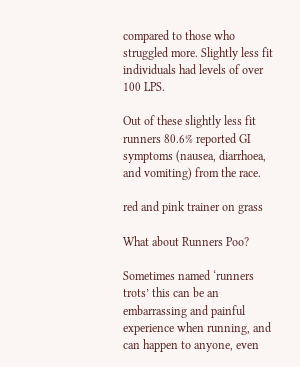compared to those who struggled more. Slightly less fit individuals had levels of over 100 LPS.

Out of these slightly less fit runners 80.6% reported GI symptoms (nausea, diarrhoea, and vomiting) from the race.

red and pink trainer on grass

What about Runners Poo?

Sometimes named ‘runners trots’ this can be an embarrassing and painful experience when running, and can happen to anyone, even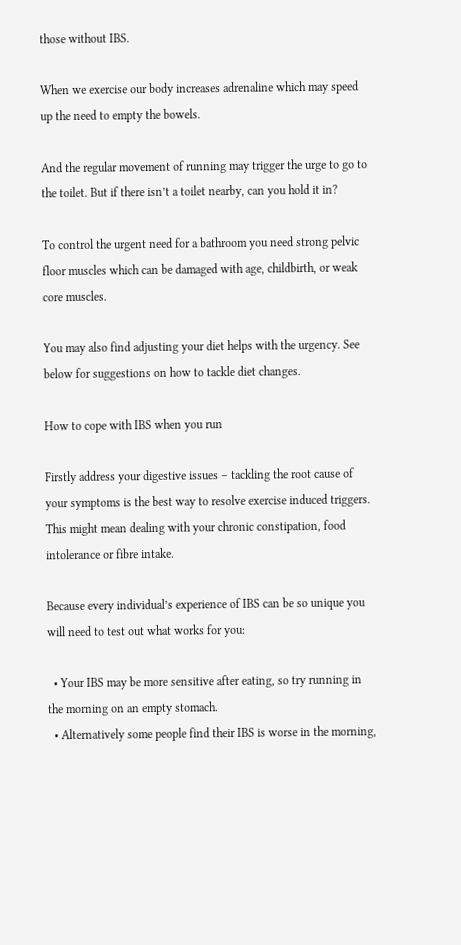those without IBS.

When we exercise our body increases adrenaline which may speed up the need to empty the bowels.

And the regular movement of running may trigger the urge to go to the toilet. But if there isn’t a toilet nearby, can you hold it in?

To control the urgent need for a bathroom you need strong pelvic floor muscles which can be damaged with age, childbirth, or weak core muscles.

You may also find adjusting your diet helps with the urgency. See below for suggestions on how to tackle diet changes.

How to cope with IBS when you run

Firstly address your digestive issues – tackling the root cause of your symptoms is the best way to resolve exercise induced triggers. This might mean dealing with your chronic constipation, food intolerance or fibre intake.

Because every individual’s experience of IBS can be so unique you will need to test out what works for you:

  • Your IBS may be more sensitive after eating, so try running in the morning on an empty stomach.
  • Alternatively some people find their IBS is worse in the morning,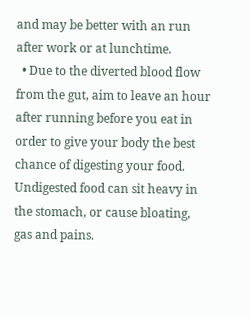and may be better with an run after work or at lunchtime.
  • Due to the diverted blood flow from the gut, aim to leave an hour after running before you eat in order to give your body the best chance of digesting your food. Undigested food can sit heavy in the stomach, or cause bloating, gas and pains.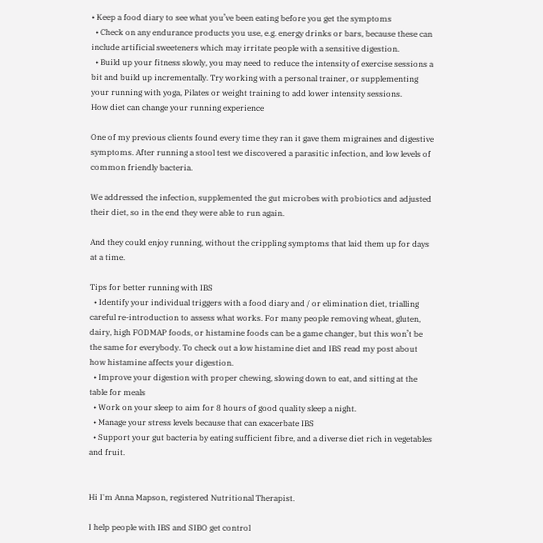• Keep a food diary to see what you’ve been eating before you get the symptoms
  • Check on any endurance products you use, e.g. energy drinks or bars, because these can include artificial sweeteners which may irritate people with a sensitive digestion.
  • Build up your fitness slowly, you may need to reduce the intensity of exercise sessions a bit and build up incrementally. Try working with a personal trainer, or supplementing your running with yoga, Pilates or weight training to add lower intensity sessions.
How diet can change your running experience

One of my previous clients found every time they ran it gave them migraines and digestive symptoms. After running a stool test we discovered a parasitic infection, and low levels of common friendly bacteria.

We addressed the infection, supplemented the gut microbes with probiotics and adjusted their diet, so in the end they were able to run again.

And they could enjoy running, without the crippling symptoms that laid them up for days at a time.

Tips for better running with IBS
  • Identify your individual triggers with a food diary and / or elimination diet, trialling careful re-introduction to assess what works. For many people removing wheat, gluten, dairy, high FODMAP foods, or histamine foods can be a game changer, but this won’t be the same for everybody. To check out a low histamine diet and IBS read my post about how histamine affects your digestion.
  • Improve your digestion with proper chewing, slowing down to eat, and sitting at the table for meals
  • Work on your sleep to aim for 8 hours of good quality sleep a night.
  • Manage your stress levels because that can exacerbate IBS
  • Support your gut bacteria by eating sufficient fibre, and a diverse diet rich in vegetables and fruit.


Hi I'm Anna Mapson, registered Nutritional Therapist.

I help people with IBS and SIBO get control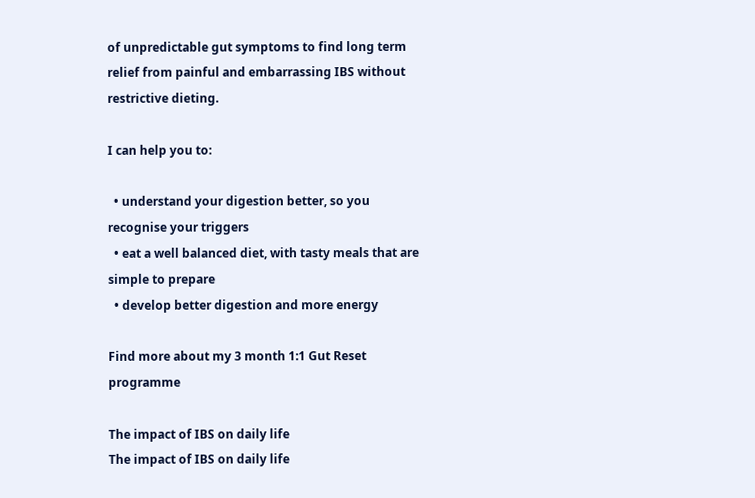of unpredictable gut symptoms to find long term relief from painful and embarrassing IBS without restrictive dieting.

I can help you to:

  • understand your digestion better, so you recognise your triggers
  • eat a well balanced diet, with tasty meals that are simple to prepare
  • develop better digestion and more energy

Find more about my 3 month 1:1 Gut Reset programme

The impact of IBS on daily life
The impact of IBS on daily life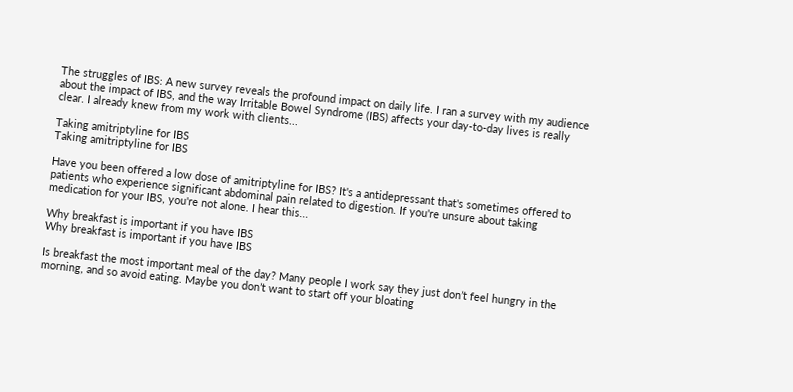The struggles of IBS: A new survey reveals the profound impact on daily life. I ran a survey with my audience about the impact of IBS, and the way Irritable Bowel Syndrome (IBS) affects your day-to-day lives is really clear. I already knew from my work with clients...

Taking amitriptyline for IBS
Taking amitriptyline for IBS

Have you been offered a low dose of amitriptyline for IBS? It's a antidepressant that's sometimes offered to patients who experience significant abdominal pain related to digestion. If you're unsure about taking medication for your IBS, you're not alone. I hear this...

Why breakfast is important if you have IBS
Why breakfast is important if you have IBS

Is breakfast the most important meal of the day? Many people I work say they just don’t feel hungry in the morning, and so avoid eating. Maybe you don’t want to start off your bloating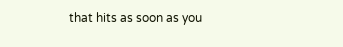that hits as soon as you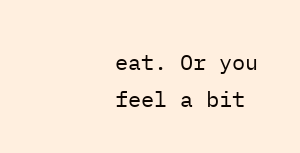eat. Or you feel a bit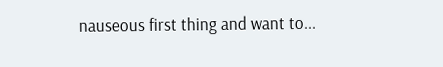nauseous first thing and want to...